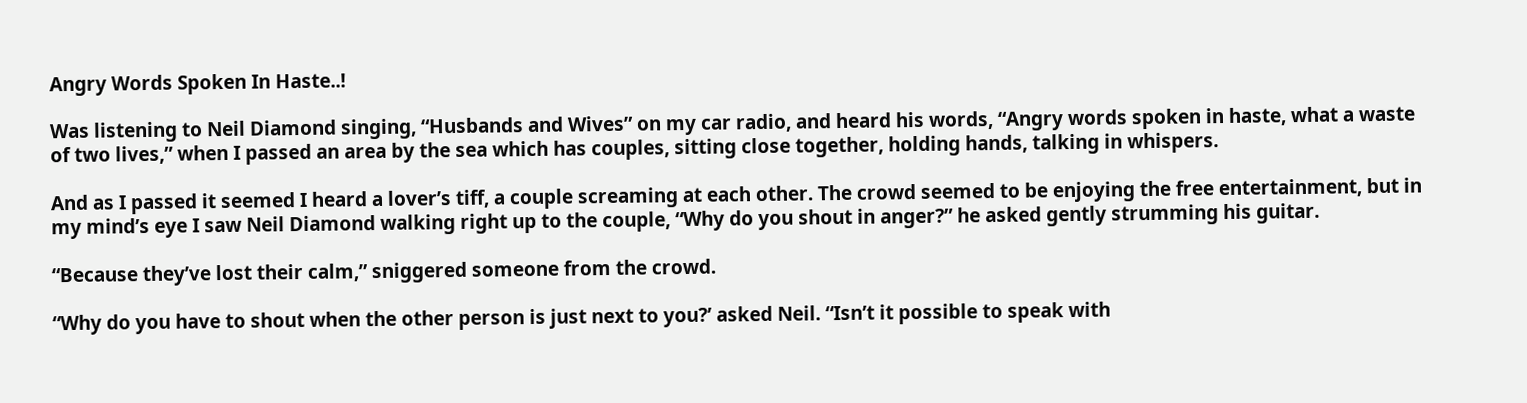Angry Words Spoken In Haste..!

Was listening to Neil Diamond singing, “Husbands and Wives” on my car radio, and heard his words, “Angry words spoken in haste, what a waste of two lives,” when I passed an area by the sea which has couples, sitting close together, holding hands, talking in whispers.

And as I passed it seemed I heard a lover’s tiff, a couple screaming at each other. The crowd seemed to be enjoying the free entertainment, but in my mind’s eye I saw Neil Diamond walking right up to the couple, “Why do you shout in anger?” he asked gently strumming his guitar.

“Because they’ve lost their calm,” sniggered someone from the crowd.

“Why do you have to shout when the other person is just next to you?’ asked Neil. “Isn’t it possible to speak with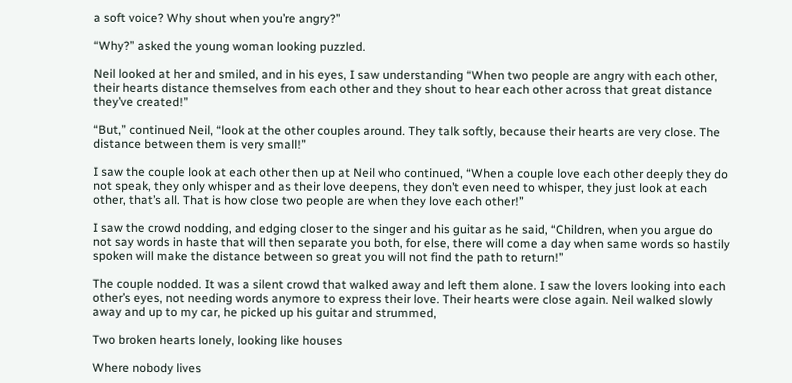a soft voice? Why shout when you’re angry?”

“Why?” asked the young woman looking puzzled.

Neil looked at her and smiled, and in his eyes, I saw understanding “When two people are angry with each other, their hearts distance themselves from each other and they shout to hear each other across that great distance they’ve created!”

“But,” continued Neil, “look at the other couples around. They talk softly, because their hearts are very close. The distance between them is very small!”

I saw the couple look at each other then up at Neil who continued, “When a couple love each other deeply they do not speak, they only whisper and as their love deepens, they don’t even need to whisper, they just look at each other, that’s all. That is how close two people are when they love each other!”

I saw the crowd nodding, and edging closer to the singer and his guitar as he said, “Children, when you argue do not say words in haste that will then separate you both, for else, there will come a day when same words so hastily spoken will make the distance between so great you will not find the path to return!”

The couple nodded. It was a silent crowd that walked away and left them alone. I saw the lovers looking into each other’s eyes, not needing words anymore to express their love. Their hearts were close again. Neil walked slowly away and up to my car, he picked up his guitar and strummed,

Two broken hearts lonely, looking like houses

Where nobody lives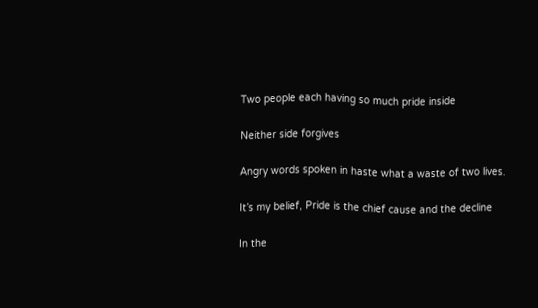Two people each having so much pride inside

Neither side forgives

Angry words spoken in haste what a waste of two lives.

It’s my belief, Pride is the chief cause and the decline

In the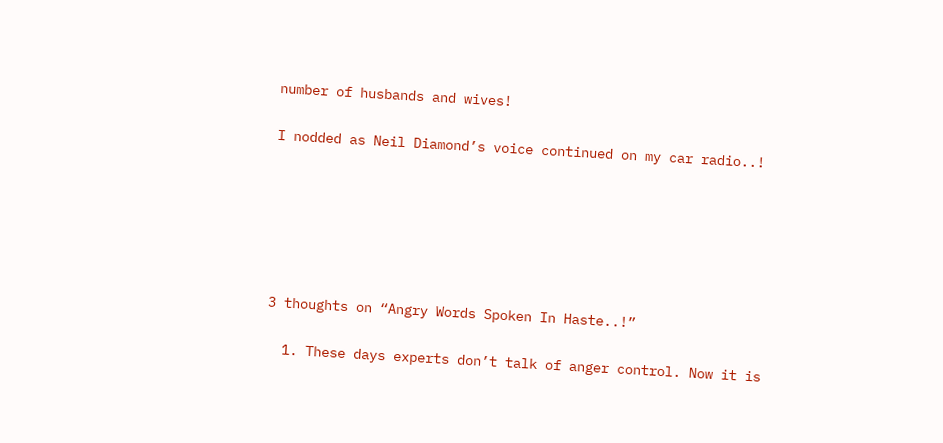number of husbands and wives!

I nodded as Neil Diamond’s voice continued on my car radio..!






3 thoughts on “Angry Words Spoken In Haste..!”

  1. These days experts don’t talk of anger control. Now it is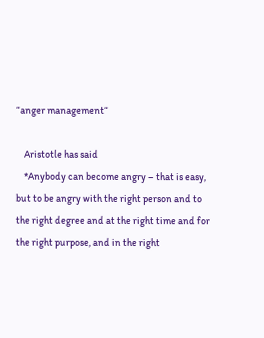“anger management“

    Aristotle has said
    *Anybody can become angry – that is easy, but to be angry with the right person and to the right degree and at the right time and for the right purpose, and in the right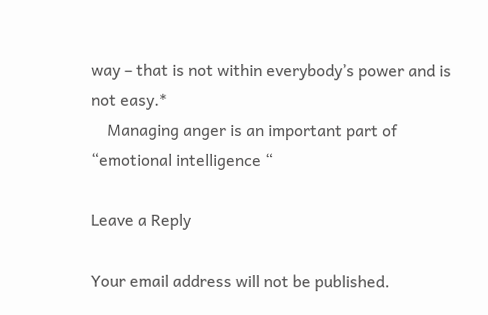way – that is not within everybody’s power and is not easy.*
    Managing anger is an important part of “emotional intelligence “

Leave a Reply

Your email address will not be published.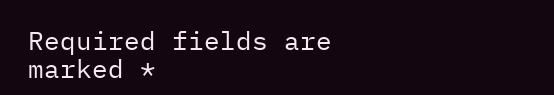Required fields are marked *